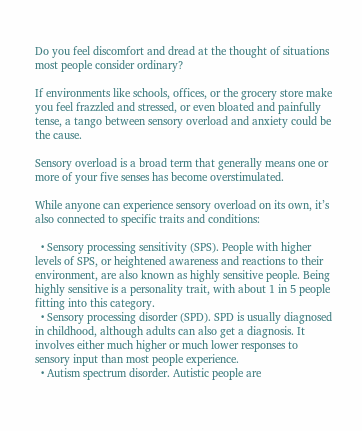Do you feel discomfort and dread at the thought of situations most people consider ordinary?

If environments like schools, offices, or the grocery store make you feel frazzled and stressed, or even bloated and painfully tense, a tango between sensory overload and anxiety could be the cause.

Sensory overload is a broad term that generally means one or more of your five senses has become overstimulated.

While anyone can experience sensory overload on its own, it’s also connected to specific traits and conditions:

  • Sensory processing sensitivity (SPS). People with higher levels of SPS, or heightened awareness and reactions to their environment, are also known as highly sensitive people. Being highly sensitive is a personality trait, with about 1 in 5 people fitting into this category.
  • Sensory processing disorder (SPD). SPD is usually diagnosed in childhood, although adults can also get a diagnosis. It involves either much higher or much lower responses to sensory input than most people experience.
  • Autism spectrum disorder. Autistic people are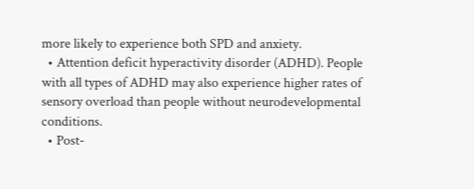more likely to experience both SPD and anxiety.
  • Attention deficit hyperactivity disorder (ADHD). People with all types of ADHD may also experience higher rates of sensory overload than people without neurodevelopmental conditions.
  • Post-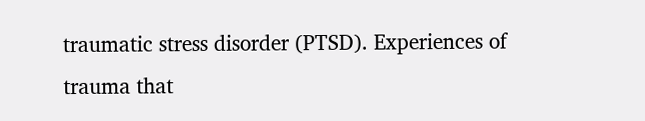traumatic stress disorder (PTSD). Experiences of trauma that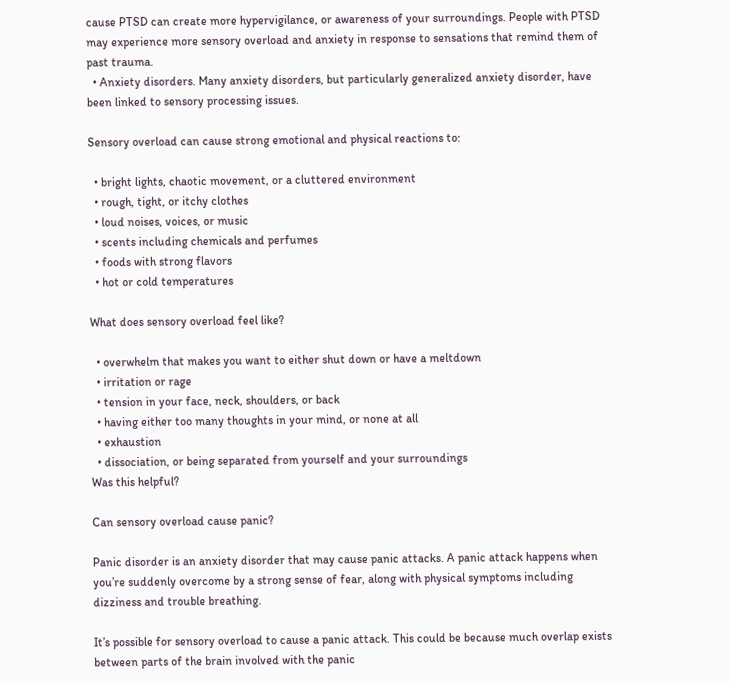cause PTSD can create more hypervigilance, or awareness of your surroundings. People with PTSD may experience more sensory overload and anxiety in response to sensations that remind them of past trauma.
  • Anxiety disorders. Many anxiety disorders, but particularly generalized anxiety disorder, have been linked to sensory processing issues.

Sensory overload can cause strong emotional and physical reactions to:

  • bright lights, chaotic movement, or a cluttered environment
  • rough, tight, or itchy clothes
  • loud noises, voices, or music
  • scents including chemicals and perfumes
  • foods with strong flavors
  • hot or cold temperatures

What does sensory overload feel like?

  • overwhelm that makes you want to either shut down or have a meltdown
  • irritation or rage
  • tension in your face, neck, shoulders, or back
  • having either too many thoughts in your mind, or none at all
  • exhaustion
  • dissociation, or being separated from yourself and your surroundings
Was this helpful?

Can sensory overload cause panic?

Panic disorder is an anxiety disorder that may cause panic attacks. A panic attack happens when you’re suddenly overcome by a strong sense of fear, along with physical symptoms including dizziness and trouble breathing.

It’s possible for sensory overload to cause a panic attack. This could be because much overlap exists between parts of the brain involved with the panic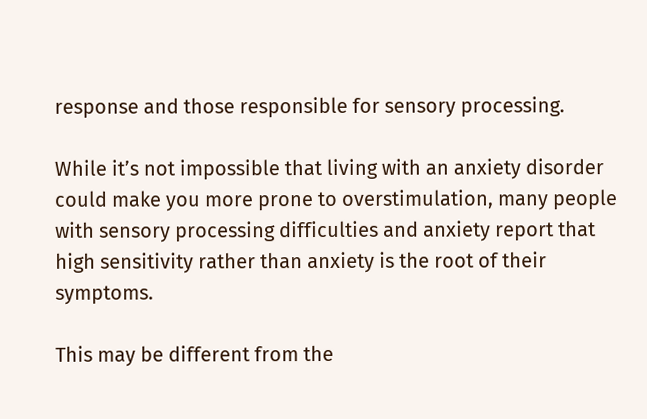response and those responsible for sensory processing.

While it’s not impossible that living with an anxiety disorder could make you more prone to overstimulation, many people with sensory processing difficulties and anxiety report that high sensitivity rather than anxiety is the root of their symptoms.

This may be different from the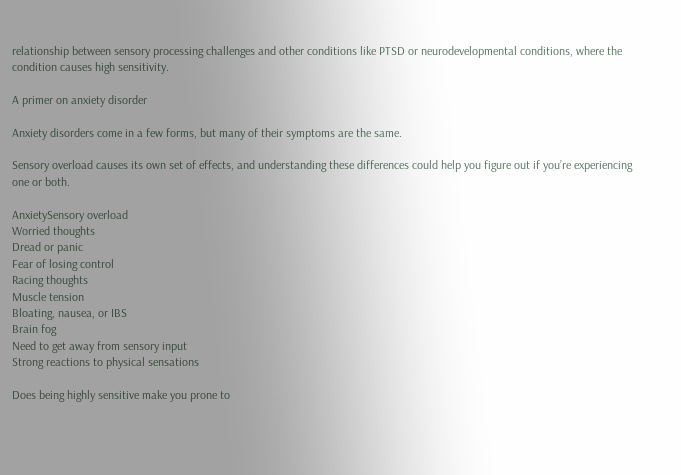relationship between sensory processing challenges and other conditions like PTSD or neurodevelopmental conditions, where the condition causes high sensitivity.

A primer on anxiety disorder

Anxiety disorders come in a few forms, but many of their symptoms are the same.

Sensory overload causes its own set of effects, and understanding these differences could help you figure out if you’re experiencing one or both.

AnxietySensory overload
Worried thoughts
Dread or panic
Fear of losing control
Racing thoughts
Muscle tension
Bloating, nausea, or IBS
Brain fog
Need to get away from sensory input
Strong reactions to physical sensations

Does being highly sensitive make you prone to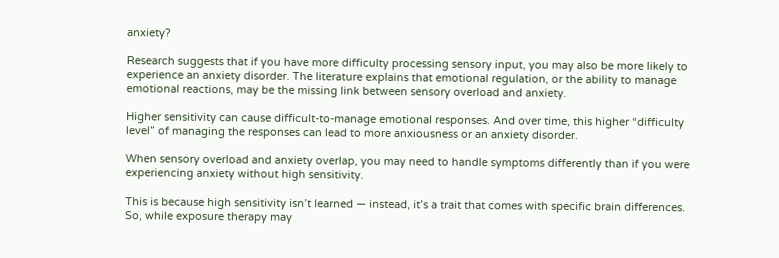anxiety?

Research suggests that if you have more difficulty processing sensory input, you may also be more likely to experience an anxiety disorder. The literature explains that emotional regulation, or the ability to manage emotional reactions, may be the missing link between sensory overload and anxiety.

Higher sensitivity can cause difficult-to-manage emotional responses. And over time, this higher “difficulty level” of managing the responses can lead to more anxiousness or an anxiety disorder.

When sensory overload and anxiety overlap, you may need to handle symptoms differently than if you were experiencing anxiety without high sensitivity.

This is because high sensitivity isn’t learned — instead, it’s a trait that comes with specific brain differences. So, while exposure therapy may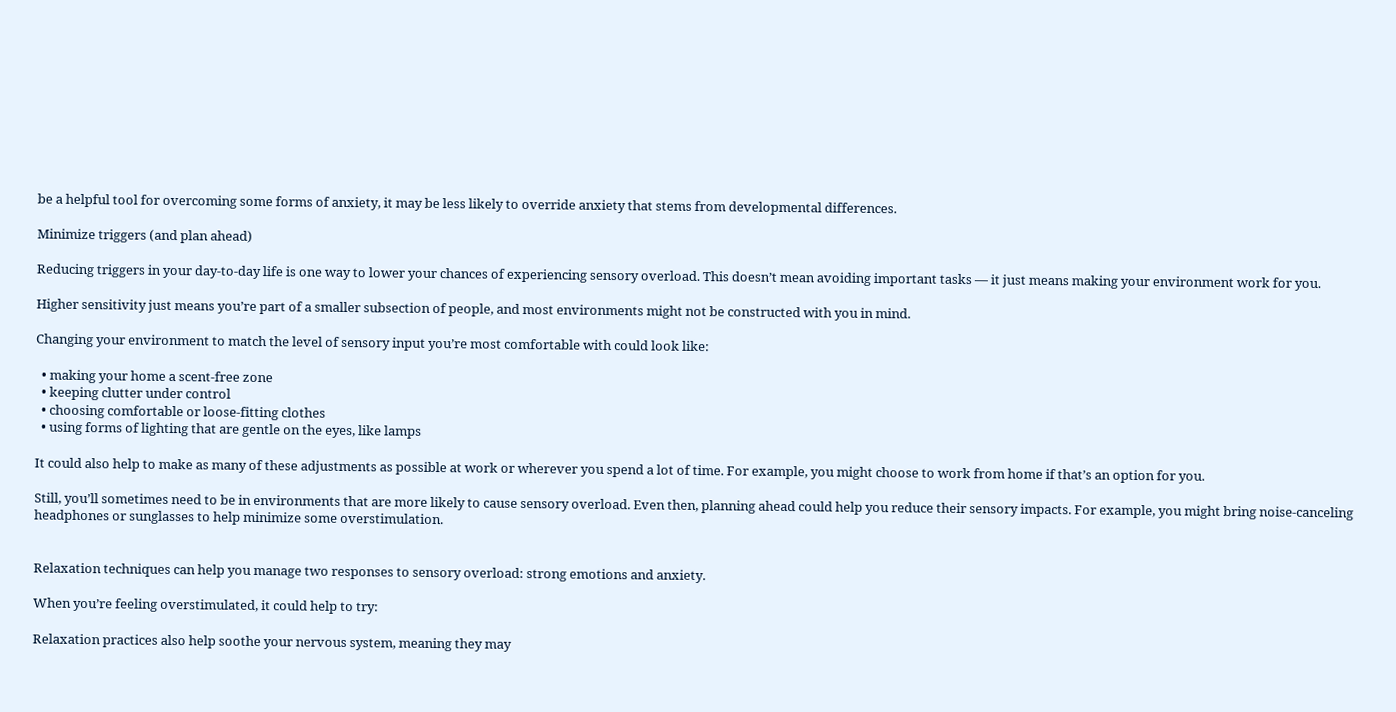be a helpful tool for overcoming some forms of anxiety, it may be less likely to override anxiety that stems from developmental differences.

Minimize triggers (and plan ahead)

Reducing triggers in your day-to-day life is one way to lower your chances of experiencing sensory overload. This doesn’t mean avoiding important tasks — it just means making your environment work for you.

Higher sensitivity just means you’re part of a smaller subsection of people, and most environments might not be constructed with you in mind.

Changing your environment to match the level of sensory input you’re most comfortable with could look like:

  • making your home a scent-free zone
  • keeping clutter under control
  • choosing comfortable or loose-fitting clothes
  • using forms of lighting that are gentle on the eyes, like lamps

It could also help to make as many of these adjustments as possible at work or wherever you spend a lot of time. For example, you might choose to work from home if that’s an option for you.

Still, you’ll sometimes need to be in environments that are more likely to cause sensory overload. Even then, planning ahead could help you reduce their sensory impacts. For example, you might bring noise-canceling headphones or sunglasses to help minimize some overstimulation.


Relaxation techniques can help you manage two responses to sensory overload: strong emotions and anxiety.

When you’re feeling overstimulated, it could help to try:

Relaxation practices also help soothe your nervous system, meaning they may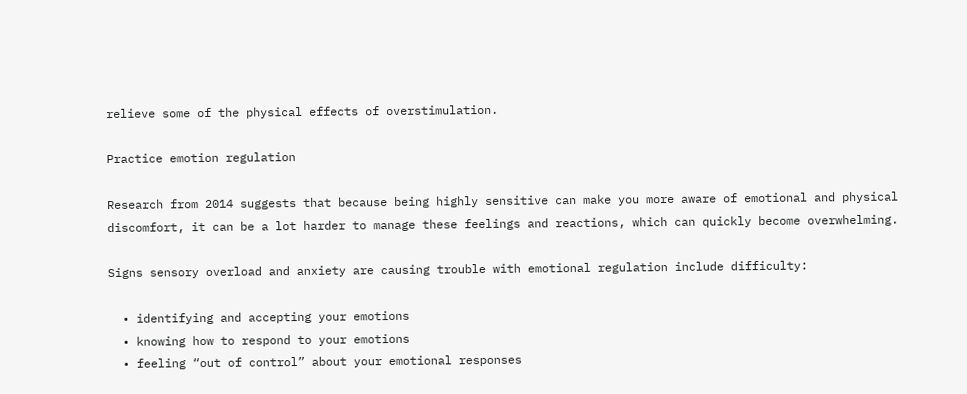relieve some of the physical effects of overstimulation.

Practice emotion regulation

Research from 2014 suggests that because being highly sensitive can make you more aware of emotional and physical discomfort, it can be a lot harder to manage these feelings and reactions, which can quickly become overwhelming.

Signs sensory overload and anxiety are causing trouble with emotional regulation include difficulty:

  • identifying and accepting your emotions
  • knowing how to respond to your emotions
  • feeling “out of control” about your emotional responses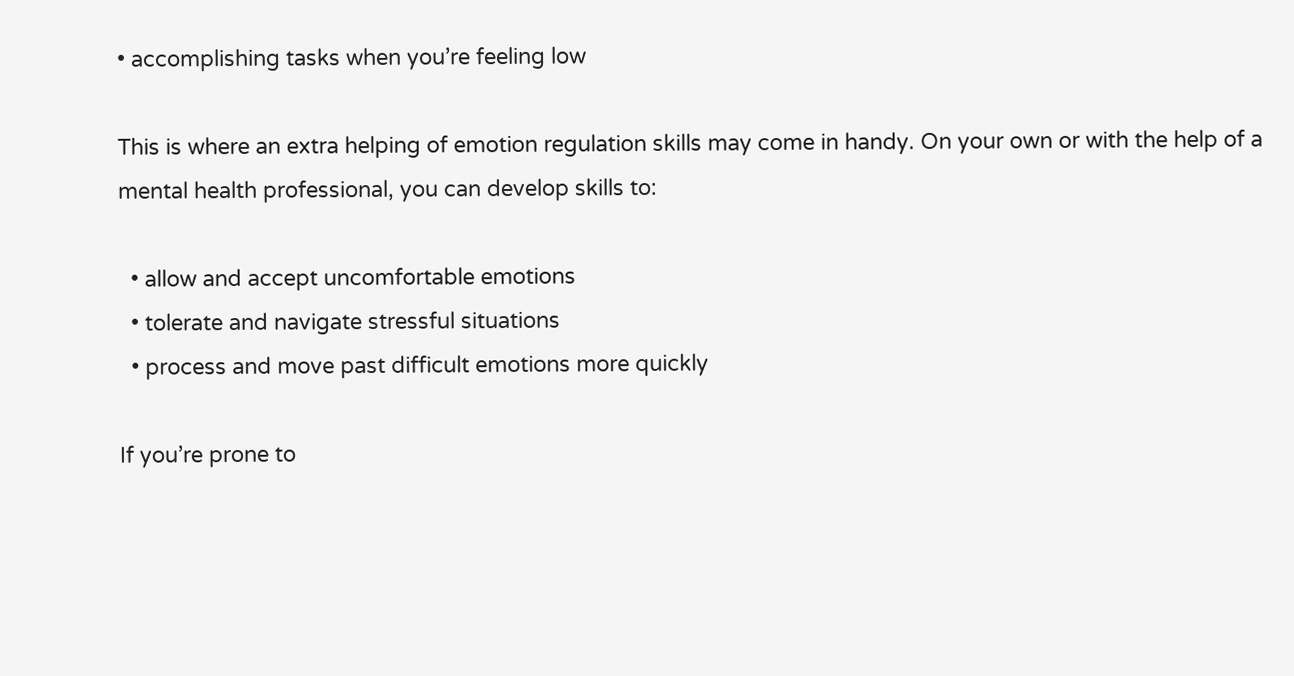• accomplishing tasks when you’re feeling low

This is where an extra helping of emotion regulation skills may come in handy. On your own or with the help of a mental health professional, you can develop skills to:

  • allow and accept uncomfortable emotions
  • tolerate and navigate stressful situations
  • process and move past difficult emotions more quickly

If you’re prone to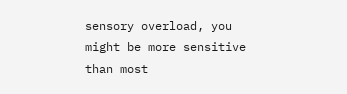sensory overload, you might be more sensitive than most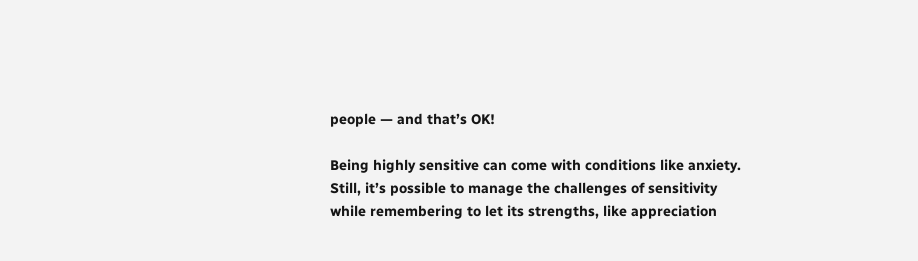people — and that’s OK!

Being highly sensitive can come with conditions like anxiety. Still, it’s possible to manage the challenges of sensitivity while remembering to let its strengths, like appreciation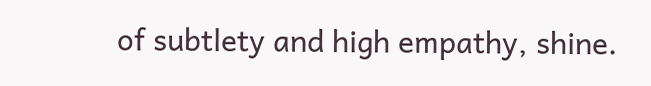of subtlety and high empathy, shine.